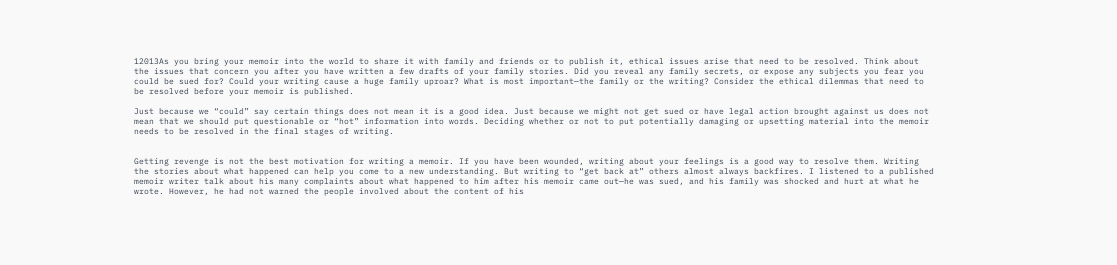12013As you bring your memoir into the world to share it with family and friends or to publish it, ethical issues arise that need to be resolved. Think about the issues that concern you after you have written a few drafts of your family stories. Did you reveal any family secrets, or expose any subjects you fear you could be sued for? Could your writing cause a huge family uproar? What is most important—the family or the writing? Consider the ethical dilemmas that need to be resolved before your memoir is published.

Just because we “could” say certain things does not mean it is a good idea. Just because we might not get sued or have legal action brought against us does not mean that we should put questionable or “hot” information into words. Deciding whether or not to put potentially damaging or upsetting material into the memoir needs to be resolved in the final stages of writing.


Getting revenge is not the best motivation for writing a memoir. If you have been wounded, writing about your feelings is a good way to resolve them. Writing the stories about what happened can help you come to a new understanding. But writing to “get back at” others almost always backfires. I listened to a published memoir writer talk about his many complaints about what happened to him after his memoir came out—he was sued, and his family was shocked and hurt at what he wrote. However, he had not warned the people involved about the content of his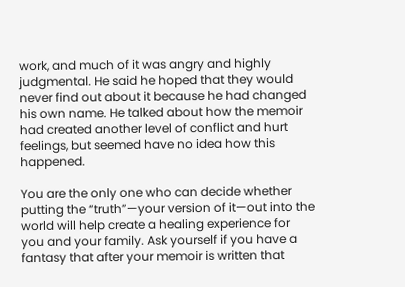work, and much of it was angry and highly judgmental. He said he hoped that they would never find out about it because he had changed his own name. He talked about how the memoir had created another level of conflict and hurt feelings, but seemed have no idea how this happened.

You are the only one who can decide whether putting the “truth”—your version of it—out into the world will help create a healing experience for you and your family. Ask yourself if you have a fantasy that after your memoir is written that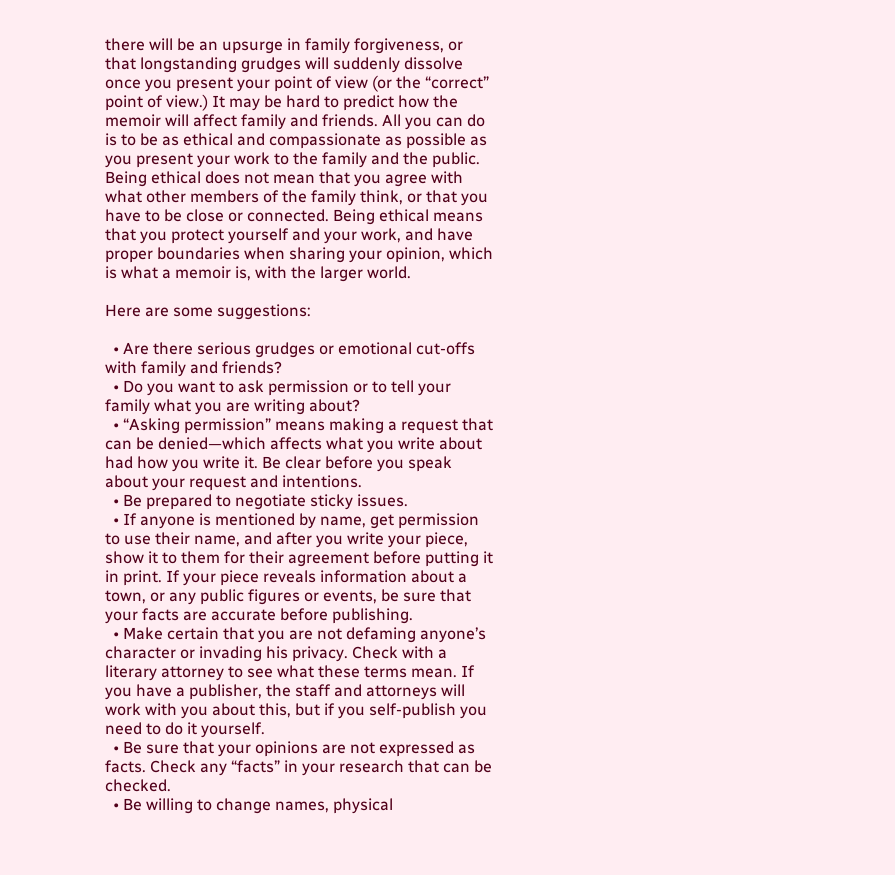there will be an upsurge in family forgiveness, or that longstanding grudges will suddenly dissolve once you present your point of view (or the “correct” point of view.) It may be hard to predict how the memoir will affect family and friends. All you can do is to be as ethical and compassionate as possible as you present your work to the family and the public. Being ethical does not mean that you agree with what other members of the family think, or that you have to be close or connected. Being ethical means that you protect yourself and your work, and have proper boundaries when sharing your opinion, which is what a memoir is, with the larger world.

Here are some suggestions:

  • Are there serious grudges or emotional cut-offs with family and friends?
  • Do you want to ask permission or to tell your family what you are writing about?
  • “Asking permission” means making a request that can be denied—which affects what you write about had how you write it. Be clear before you speak about your request and intentions.
  • Be prepared to negotiate sticky issues.
  • If anyone is mentioned by name, get permission to use their name, and after you write your piece, show it to them for their agreement before putting it in print. If your piece reveals information about a town, or any public figures or events, be sure that your facts are accurate before publishing.
  • Make certain that you are not defaming anyone’s character or invading his privacy. Check with a literary attorney to see what these terms mean. If you have a publisher, the staff and attorneys will work with you about this, but if you self-publish you need to do it yourself.
  • Be sure that your opinions are not expressed as facts. Check any “facts” in your research that can be checked.
  • Be willing to change names, physical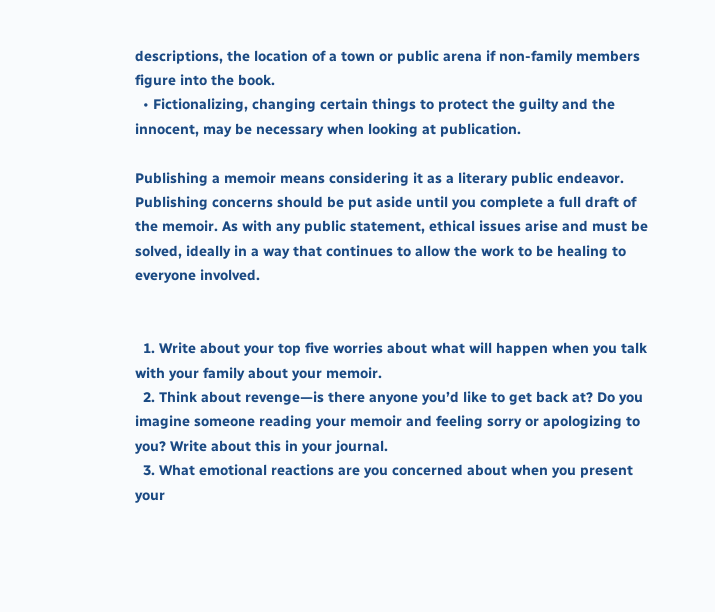descriptions, the location of a town or public arena if non-family members figure into the book.
  • Fictionalizing, changing certain things to protect the guilty and the innocent, may be necessary when looking at publication.

Publishing a memoir means considering it as a literary public endeavor. Publishing concerns should be put aside until you complete a full draft of the memoir. As with any public statement, ethical issues arise and must be solved, ideally in a way that continues to allow the work to be healing to everyone involved.


  1. Write about your top five worries about what will happen when you talk with your family about your memoir.
  2. Think about revenge—is there anyone you’d like to get back at? Do you imagine someone reading your memoir and feeling sorry or apologizing to you? Write about this in your journal.
  3. What emotional reactions are you concerned about when you present your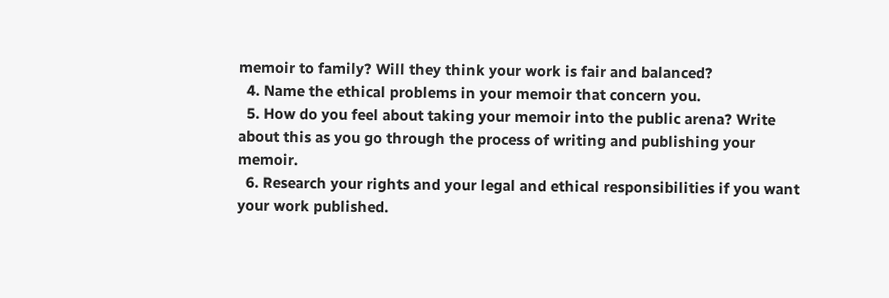memoir to family? Will they think your work is fair and balanced?
  4. Name the ethical problems in your memoir that concern you.
  5. How do you feel about taking your memoir into the public arena? Write about this as you go through the process of writing and publishing your memoir.
  6. Research your rights and your legal and ethical responsibilities if you want your work published.